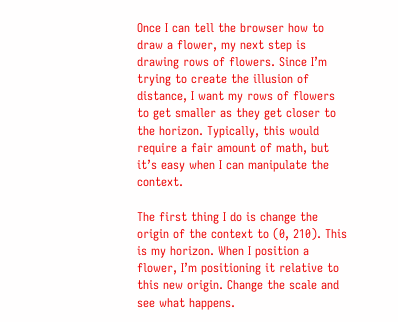Once I can tell the browser how to draw a flower, my next step is drawing rows of flowers. Since I’m trying to create the illusion of distance, I want my rows of flowers to get smaller as they get closer to the horizon. Typically, this would require a fair amount of math, but it’s easy when I can manipulate the context.

The first thing I do is change the origin of the context to (0, 210). This is my horizon. When I position a flower, I’m positioning it relative to this new origin. Change the scale and see what happens.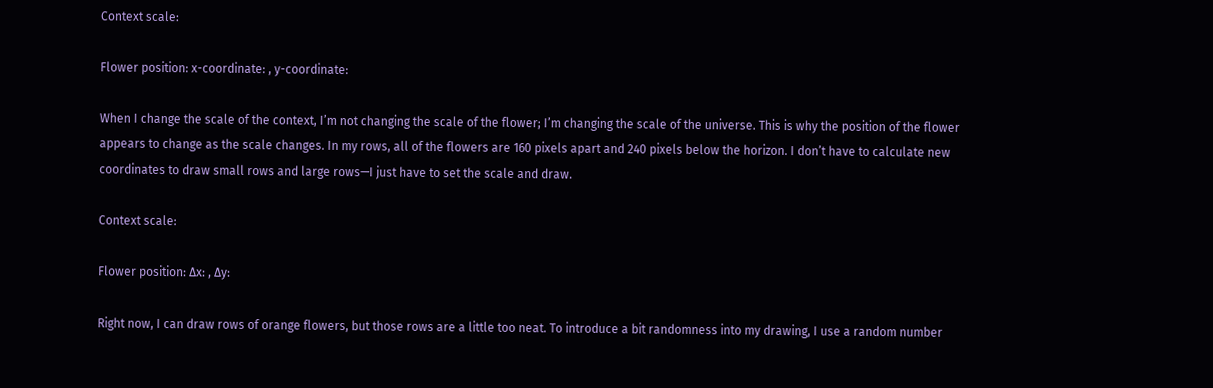Context scale:

Flower position: x-coordinate: , y-coordinate:

When I change the scale of the context, I’m not changing the scale of the flower; I’m changing the scale of the universe. This is why the position of the flower appears to change as the scale changes. In my rows, all of the flowers are 160 pixels apart and 240 pixels below the horizon. I don’t have to calculate new coordinates to draw small rows and large rows—I just have to set the scale and draw.

Context scale:

Flower position: ∆x: , ∆y:

Right now, I can draw rows of orange flowers, but those rows are a little too neat. To introduce a bit randomness into my drawing, I use a random number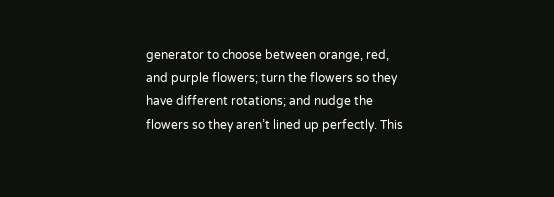generator to choose between orange, red, and purple flowers; turn the flowers so they have different rotations; and nudge the flowers so they aren’t lined up perfectly. This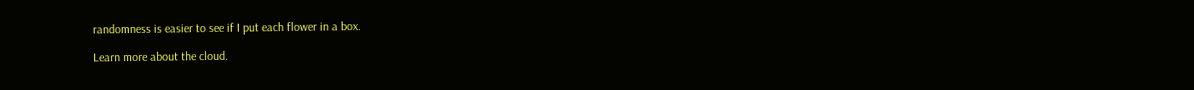randomness is easier to see if I put each flower in a box.

Learn more about the cloud.